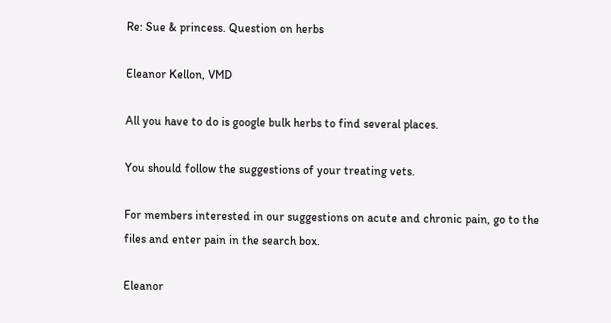Re: Sue & princess. Question on herbs

Eleanor Kellon, VMD

All you have to do is google bulk herbs to find several places.

You should follow the suggestions of your treating vets.

For members interested in our suggestions on acute and chronic pain, go to the files and enter pain in the search box.

Eleanor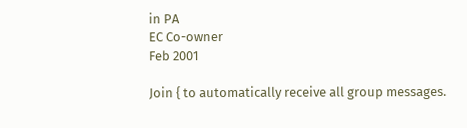in PA
EC Co-owner
Feb 2001

Join { to automatically receive all group messages.